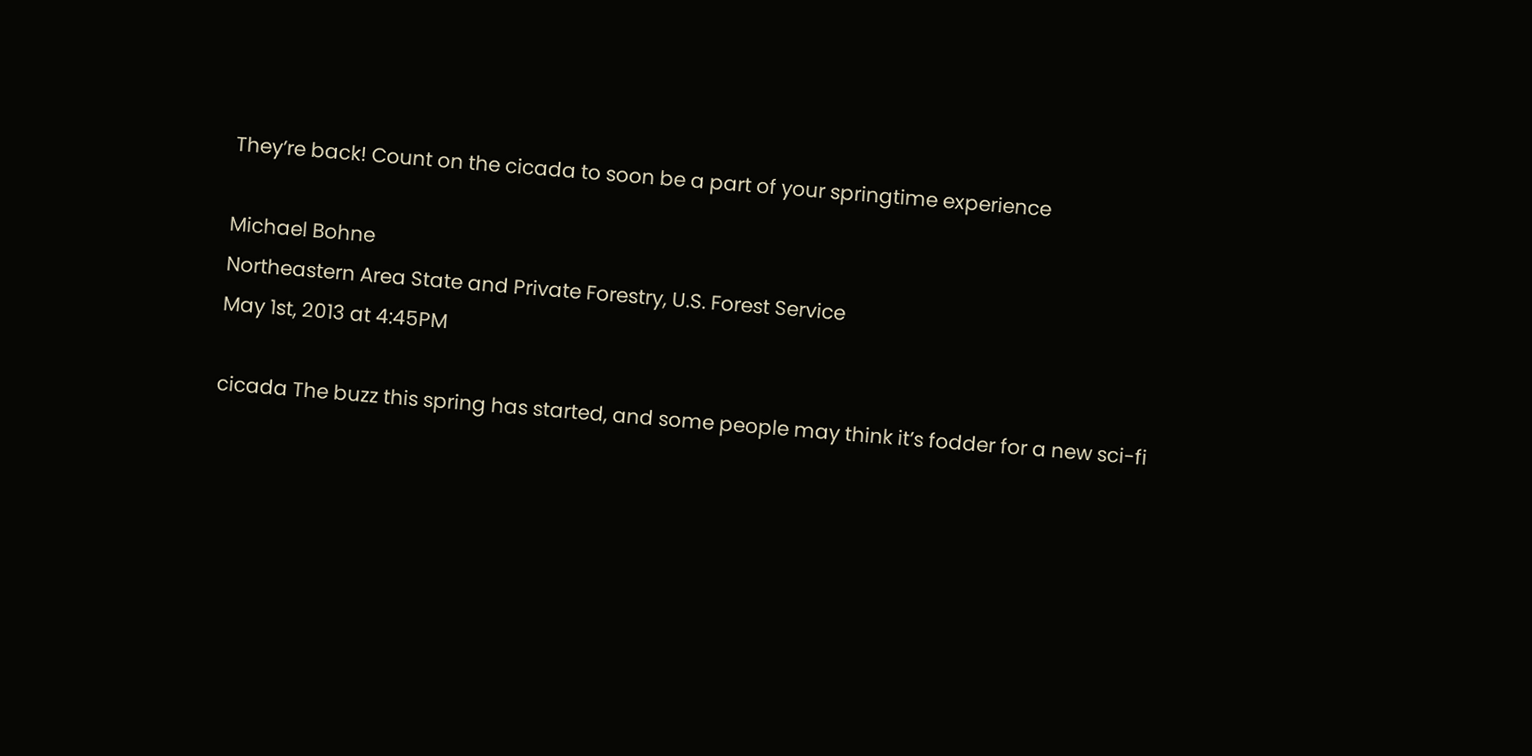They’re back! Count on the cicada to soon be a part of your springtime experience

Michael Bohne
Northeastern Area State and Private Forestry, U.S. Forest Service
May 1st, 2013 at 4:45PM

cicada The buzz this spring has started, and some people may think it’s fodder for a new sci-fi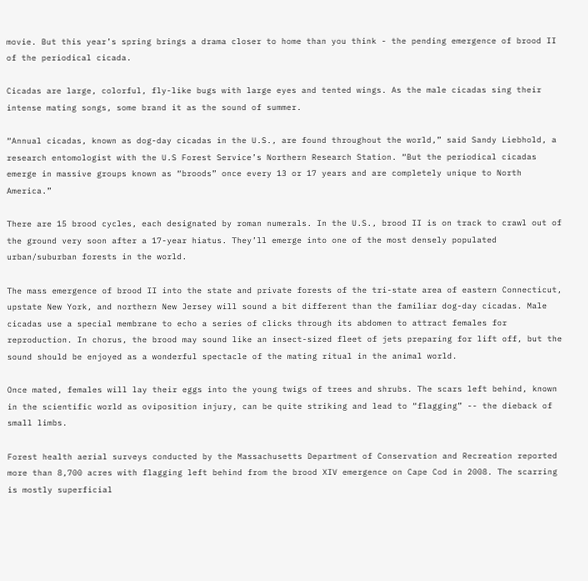movie. But this year’s spring brings a drama closer to home than you think - the pending emergence of brood II of the periodical cicada.

Cicadas are large, colorful, fly-like bugs with large eyes and tented wings. As the male cicadas sing their intense mating songs, some brand it as the sound of summer.

“Annual cicadas, known as dog-day cicadas in the U.S., are found throughout the world,” said Sandy Liebhold, a research entomologist with the U.S Forest Service’s Northern Research Station. “But the periodical cicadas emerge in massive groups known as “broods” once every 13 or 17 years and are completely unique to North America.”

There are 15 brood cycles, each designated by roman numerals. In the U.S., brood II is on track to crawl out of the ground very soon after a 17-year hiatus. They’ll emerge into one of the most densely populated urban/suburban forests in the world.

The mass emergence of brood II into the state and private forests of the tri-state area of eastern Connecticut, upstate New York, and northern New Jersey will sound a bit different than the familiar dog-day cicadas. Male cicadas use a special membrane to echo a series of clicks through its abdomen to attract females for reproduction. In chorus, the brood may sound like an insect-sized fleet of jets preparing for lift off, but the sound should be enjoyed as a wonderful spectacle of the mating ritual in the animal world.

Once mated, females will lay their eggs into the young twigs of trees and shrubs. The scars left behind, known in the scientific world as oviposition injury, can be quite striking and lead to “flagging” -- the dieback of small limbs.

Forest health aerial surveys conducted by the Massachusetts Department of Conservation and Recreation reported more than 8,700 acres with flagging left behind from the brood XIV emergence on Cape Cod in 2008. The scarring is mostly superficial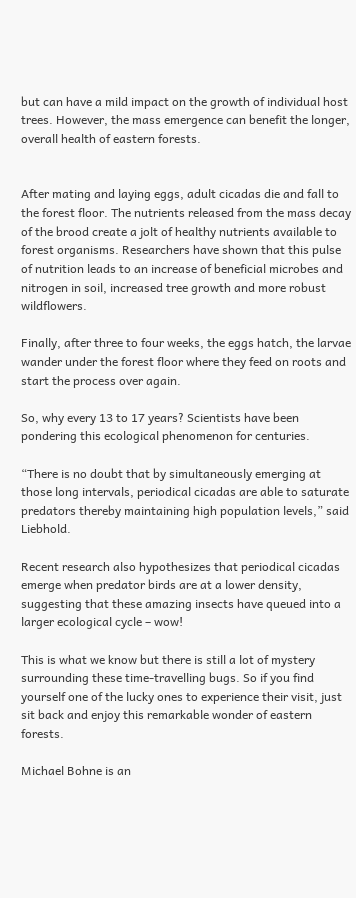but can have a mild impact on the growth of individual host trees. However, the mass emergence can benefit the longer, overall health of eastern forests.


After mating and laying eggs, adult cicadas die and fall to the forest floor. The nutrients released from the mass decay of the brood create a jolt of healthy nutrients available to forest organisms. Researchers have shown that this pulse of nutrition leads to an increase of beneficial microbes and nitrogen in soil, increased tree growth and more robust wildflowers.

Finally, after three to four weeks, the eggs hatch, the larvae wander under the forest floor where they feed on roots and start the process over again.

So, why every 13 to 17 years? Scientists have been pondering this ecological phenomenon for centuries.

“There is no doubt that by simultaneously emerging at those long intervals, periodical cicadas are able to saturate predators thereby maintaining high population levels,” said Liebhold.

Recent research also hypothesizes that periodical cicadas emerge when predator birds are at a lower density, suggesting that these amazing insects have queued into a larger ecological cycle – wow!

This is what we know but there is still a lot of mystery surrounding these time-travelling bugs. So if you find yourself one of the lucky ones to experience their visit, just sit back and enjoy this remarkable wonder of eastern forests.

Michael Bohne is an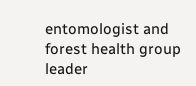entomologist and forest health group leader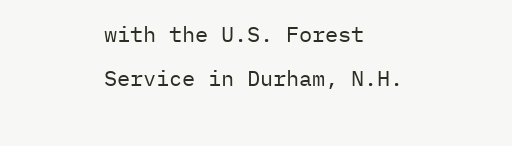with the U.S. Forest Service in Durham, N.H.